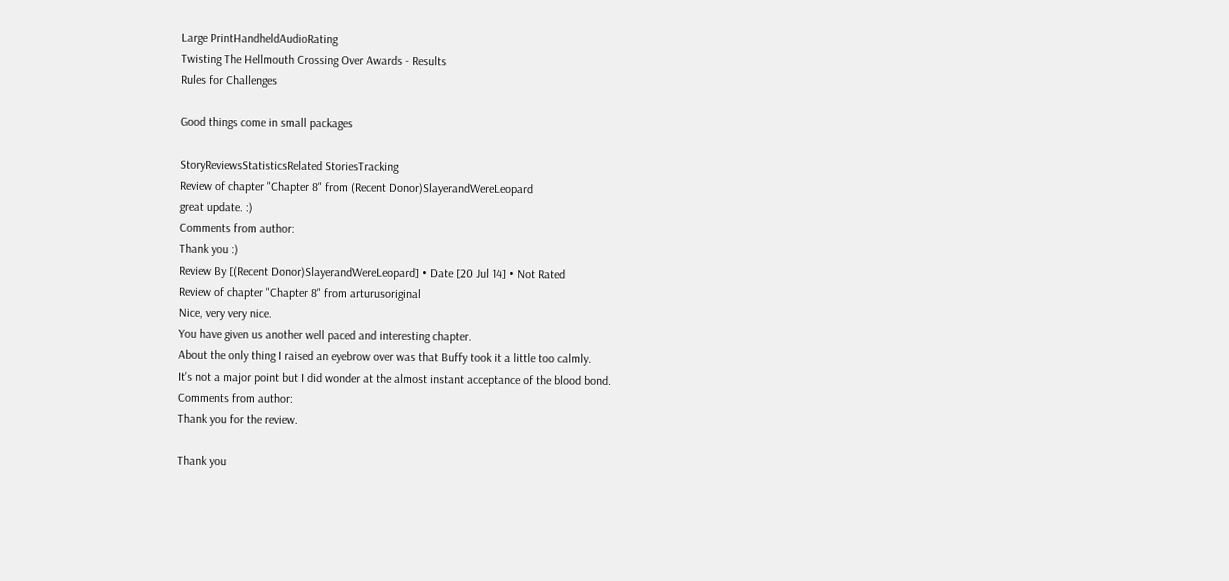Large PrintHandheldAudioRating
Twisting The Hellmouth Crossing Over Awards - Results
Rules for Challenges

Good things come in small packages

StoryReviewsStatisticsRelated StoriesTracking
Review of chapter "Chapter 8" from (Recent Donor)SlayerandWereLeopard
great update. :)
Comments from author:
Thank you :)
Review By [(Recent Donor)SlayerandWereLeopard] • Date [20 Jul 14] • Not Rated
Review of chapter "Chapter 8" from arturusoriginal
Nice, very very nice.
You have given us another well paced and interesting chapter.
About the only thing I raised an eyebrow over was that Buffy took it a little too calmly.
It's not a major point but I did wonder at the almost instant acceptance of the blood bond.
Comments from author:
Thank you for the review.

Thank you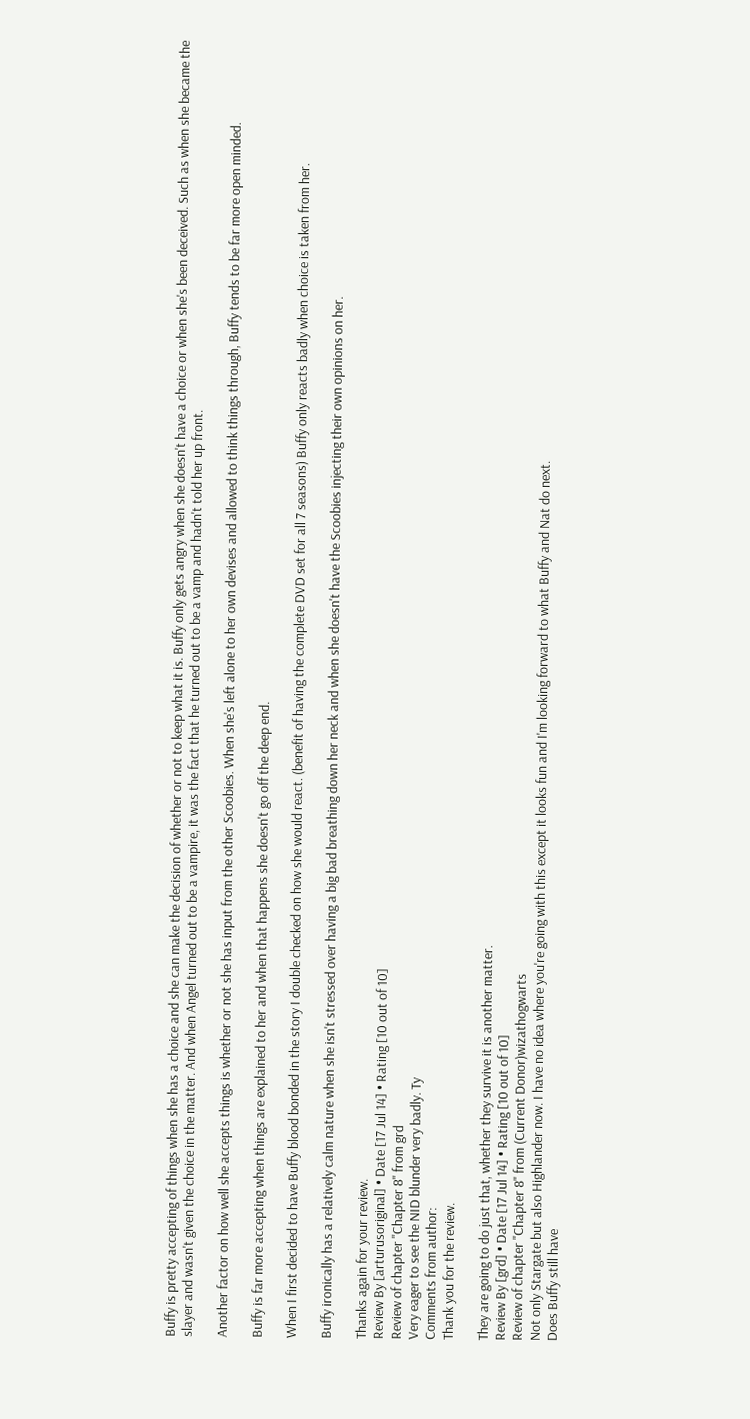Buffy is pretty accepting of things when she has a choice and she can make the decision of whether or not to keep what it is. Buffy only gets angry when she doesn't have a choice or when she's been deceived. Such as when she became the slayer and wasn't given the choice in the matter. And when Angel turned out to be a vampire, it was the fact that he turned out to be a vamp and hadn't told her up front.

Another factor on how well she accepts things is whether or not she has input from the other Scoobies. When she's left alone to her own devises and allowed to think things through, Buffy tends to be far more open minded.

Buffy is far more accepting when things are explained to her and when that happens she doesn't go off the deep end.

When I first decided to have Buffy blood bonded in the story I double checked on how she would react. (benefit of having the complete DVD set for all 7 seasons) Buffy only reacts badly when choice is taken from her.

Buffy ironically has a relatively calm nature when she isn't stressed over having a big bad breathing down her neck and when she doesn't have the Scoobies injecting their own opinions on her.

Thanks again for your review.
Review By [arturusoriginal] • Date [17 Jul 14] • Rating [10 out of 10]
Review of chapter "Chapter 8" from grd
Very eager to see the NID blunder very badly. Ty
Comments from author:
Thank you for the review.

They are going to do just that, whether they survive it is another matter.
Review By [grd] • Date [17 Jul 14] • Rating [10 out of 10]
Review of chapter "Chapter 8" from (Current Donor)wizathogwarts
Not only Stargate but also Highlander now. I have no idea where you're going with this except it looks fun and I'm looking forward to what Buffy and Nat do next.
Does Buffy still have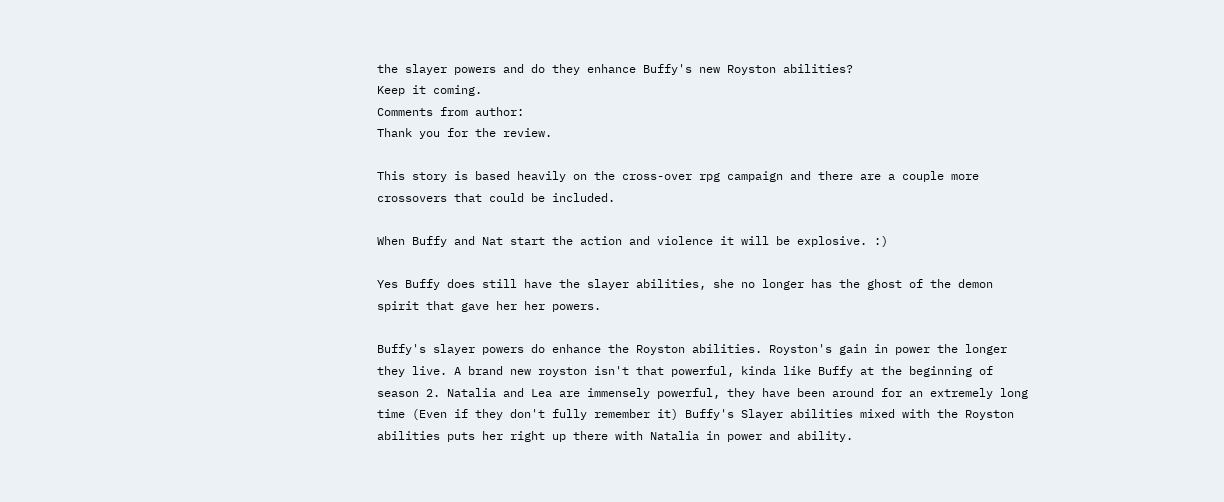the slayer powers and do they enhance Buffy's new Royston abilities?
Keep it coming.
Comments from author:
Thank you for the review.

This story is based heavily on the cross-over rpg campaign and there are a couple more crossovers that could be included.

When Buffy and Nat start the action and violence it will be explosive. :)

Yes Buffy does still have the slayer abilities, she no longer has the ghost of the demon spirit that gave her her powers.

Buffy's slayer powers do enhance the Royston abilities. Royston's gain in power the longer they live. A brand new royston isn't that powerful, kinda like Buffy at the beginning of season 2. Natalia and Lea are immensely powerful, they have been around for an extremely long time (Even if they don't fully remember it) Buffy's Slayer abilities mixed with the Royston abilities puts her right up there with Natalia in power and ability.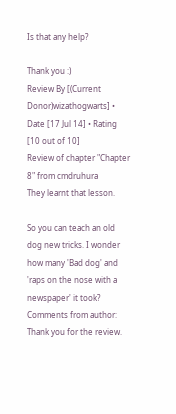Is that any help?

Thank you :)
Review By [(Current Donor)wizathogwarts] • Date [17 Jul 14] • Rating [10 out of 10]
Review of chapter "Chapter 8" from cmdruhura
They learnt that lesson.

So you can teach an old dog new tricks. I wonder how many 'Bad dog' and 'raps on the nose with a newspaper' it took?
Comments from author:
Thank you for the review.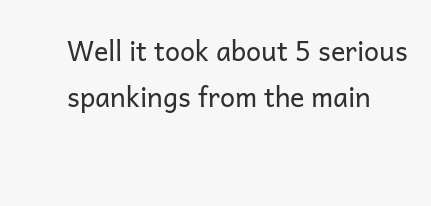Well it took about 5 serious spankings from the main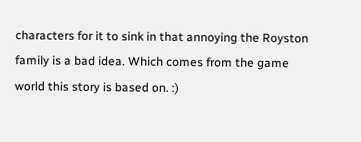characters for it to sink in that annoying the Royston family is a bad idea. Which comes from the game world this story is based on. :)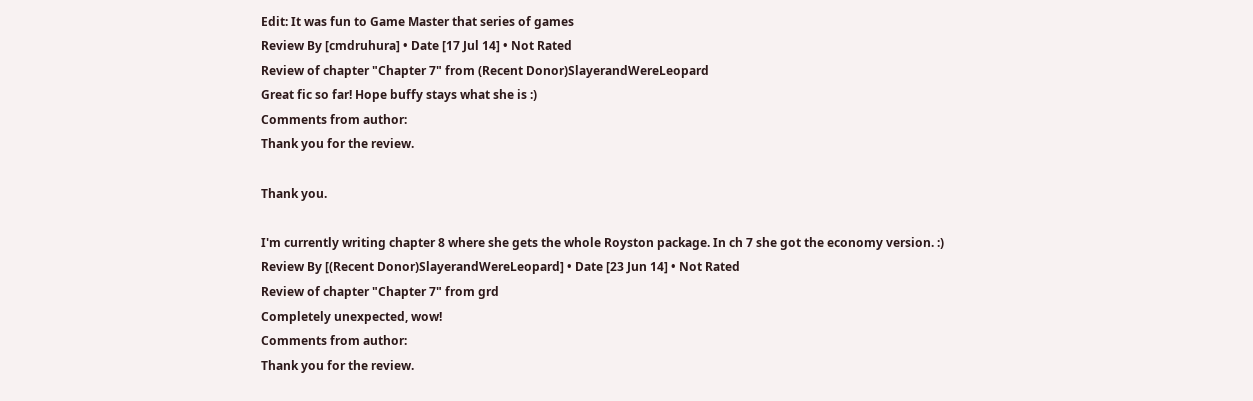Edit: It was fun to Game Master that series of games
Review By [cmdruhura] • Date [17 Jul 14] • Not Rated
Review of chapter "Chapter 7" from (Recent Donor)SlayerandWereLeopard
Great fic so far! Hope buffy stays what she is :)
Comments from author:
Thank you for the review.

Thank you.

I'm currently writing chapter 8 where she gets the whole Royston package. In ch 7 she got the economy version. :)
Review By [(Recent Donor)SlayerandWereLeopard] • Date [23 Jun 14] • Not Rated
Review of chapter "Chapter 7" from grd
Completely unexpected, wow!
Comments from author:
Thank you for the review.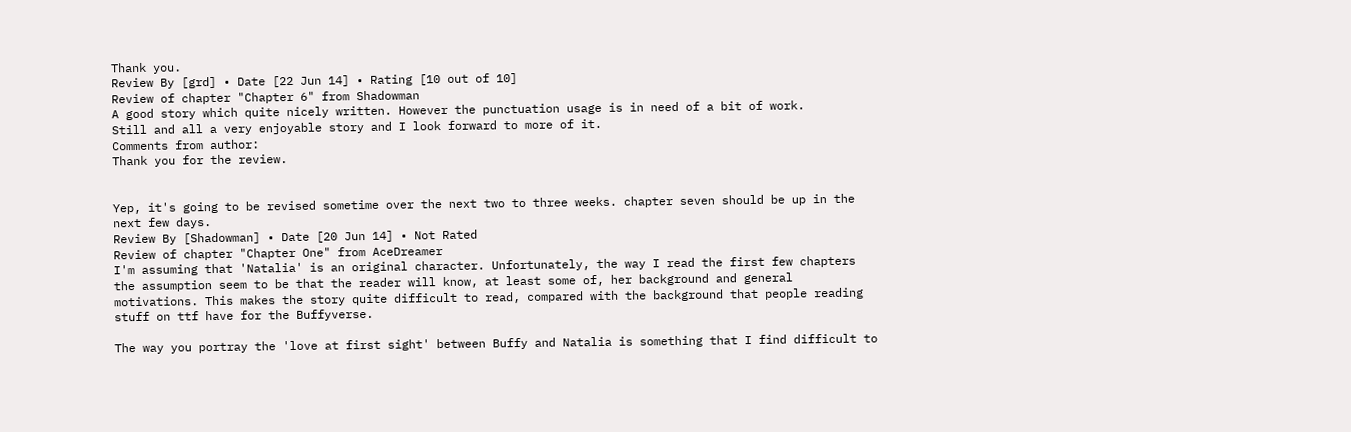Thank you.
Review By [grd] • Date [22 Jun 14] • Rating [10 out of 10]
Review of chapter "Chapter 6" from Shadowman
A good story which quite nicely written. However the punctuation usage is in need of a bit of work.
Still and all a very enjoyable story and I look forward to more of it.
Comments from author:
Thank you for the review.


Yep, it's going to be revised sometime over the next two to three weeks. chapter seven should be up in the next few days.
Review By [Shadowman] • Date [20 Jun 14] • Not Rated
Review of chapter "Chapter One" from AceDreamer
I'm assuming that 'Natalia' is an original character. Unfortunately, the way I read the first few chapters the assumption seem to be that the reader will know, at least some of, her background and general motivations. This makes the story quite difficult to read, compared with the background that people reading stuff on ttf have for the Buffyverse.

The way you portray the 'love at first sight' between Buffy and Natalia is something that I find difficult to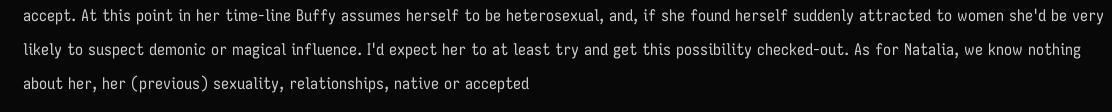accept. At this point in her time-line Buffy assumes herself to be heterosexual, and, if she found herself suddenly attracted to women she'd be very likely to suspect demonic or magical influence. I'd expect her to at least try and get this possibility checked-out. As for Natalia, we know nothing about her, her (previous) sexuality, relationships, native or accepted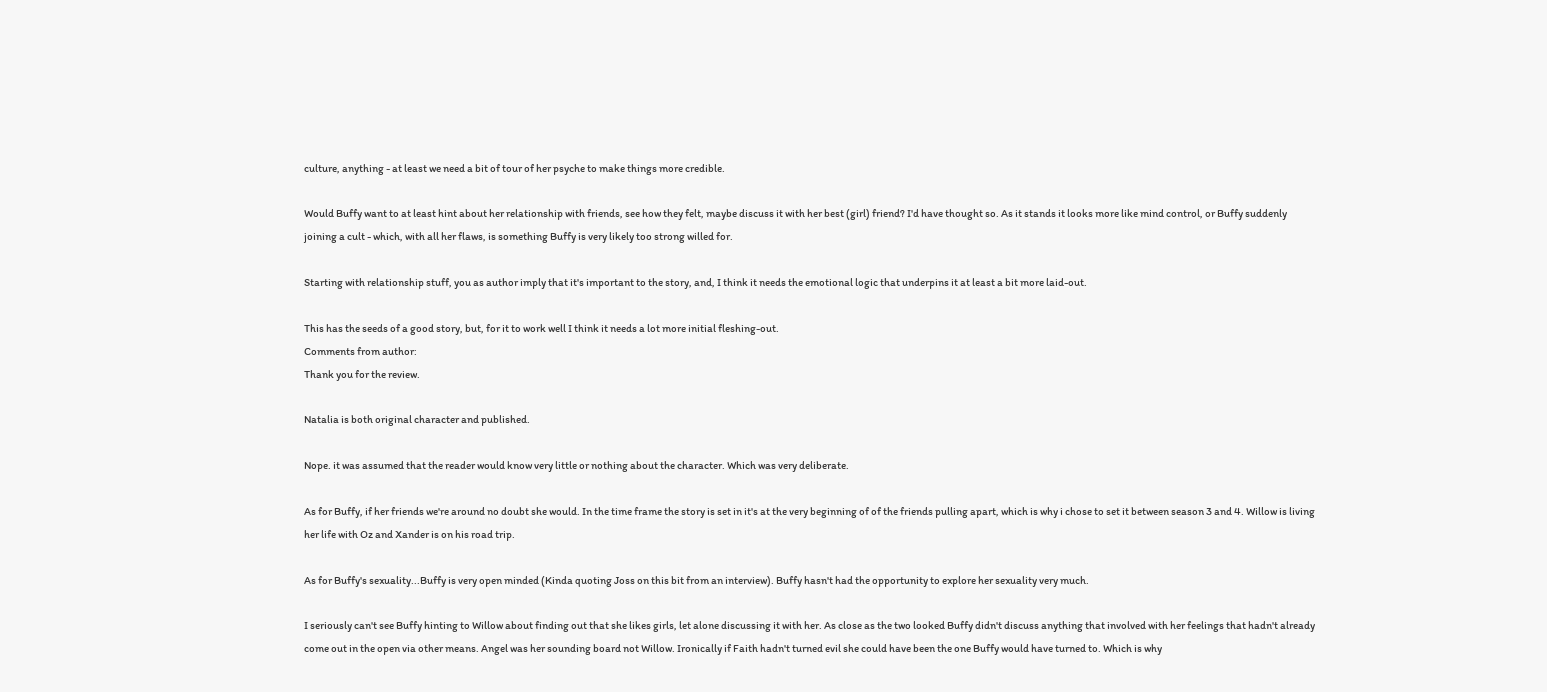culture, anything - at least we need a bit of tour of her psyche to make things more credible.

Would Buffy want to at least hint about her relationship with friends, see how they felt, maybe discuss it with her best (girl) friend? I'd have thought so. As it stands it looks more like mind control, or Buffy suddenly joining a cult - which, with all her flaws, is something Buffy is very likely too strong willed for.

Starting with relationship stuff, you as author imply that it's important to the story, and, I think it needs the emotional logic that underpins it at least a bit more laid-out.

This has the seeds of a good story, but, for it to work well I think it needs a lot more initial fleshing-out.
Comments from author:
Thank you for the review.

Natalia is both original character and published.

Nope. it was assumed that the reader would know very little or nothing about the character. Which was very deliberate.

As for Buffy, if her friends we're around no doubt she would. In the time frame the story is set in it's at the very beginning of of the friends pulling apart, which is why i chose to set it between season 3 and 4. Willow is living her life with Oz and Xander is on his road trip.

As for Buffy's sexuality...Buffy is very open minded (Kinda quoting Joss on this bit from an interview). Buffy hasn't had the opportunity to explore her sexuality very much.

I seriously can't see Buffy hinting to Willow about finding out that she likes girls, let alone discussing it with her. As close as the two looked Buffy didn't discuss anything that involved with her feelings that hadn't already come out in the open via other means. Angel was her sounding board not Willow. Ironically if Faith hadn't turned evil she could have been the one Buffy would have turned to. Which is why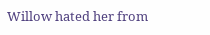Willow hated her from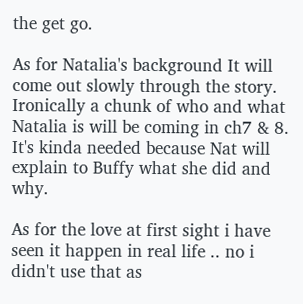the get go.

As for Natalia's background It will come out slowly through the story. Ironically a chunk of who and what Natalia is will be coming in ch7 & 8. It's kinda needed because Nat will explain to Buffy what she did and why.

As for the love at first sight i have seen it happen in real life .. no i didn't use that as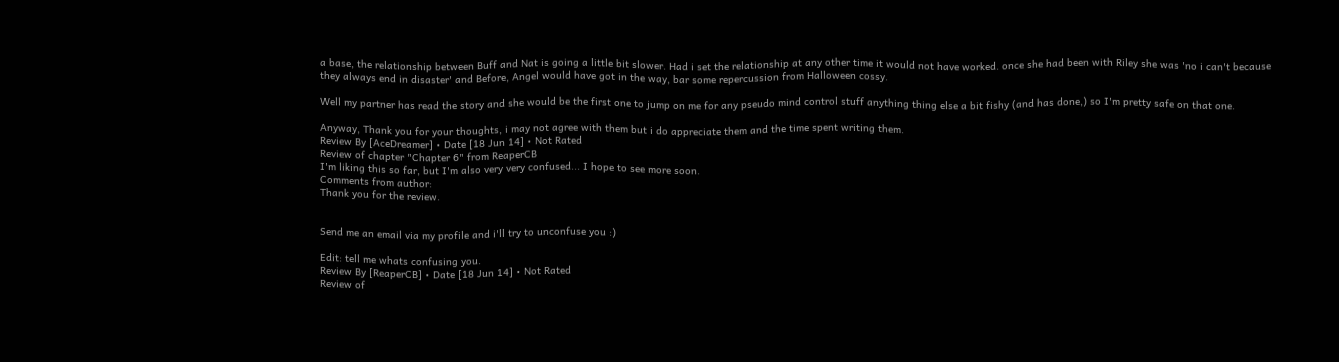a base, the relationship between Buff and Nat is going a little bit slower. Had i set the relationship at any other time it would not have worked. once she had been with Riley she was 'no i can't because they always end in disaster' and Before, Angel would have got in the way, bar some repercussion from Halloween cossy.

Well my partner has read the story and she would be the first one to jump on me for any pseudo mind control stuff anything thing else a bit fishy (and has done,) so I'm pretty safe on that one.

Anyway, Thank you for your thoughts, i may not agree with them but i do appreciate them and the time spent writing them.
Review By [AceDreamer] • Date [18 Jun 14] • Not Rated
Review of chapter "Chapter 6" from ReaperCB
I'm liking this so far, but I'm also very very confused... I hope to see more soon.
Comments from author:
Thank you for the review.


Send me an email via my profile and i'll try to unconfuse you :)

Edit: tell me whats confusing you.
Review By [ReaperCB] • Date [18 Jun 14] • Not Rated
Review of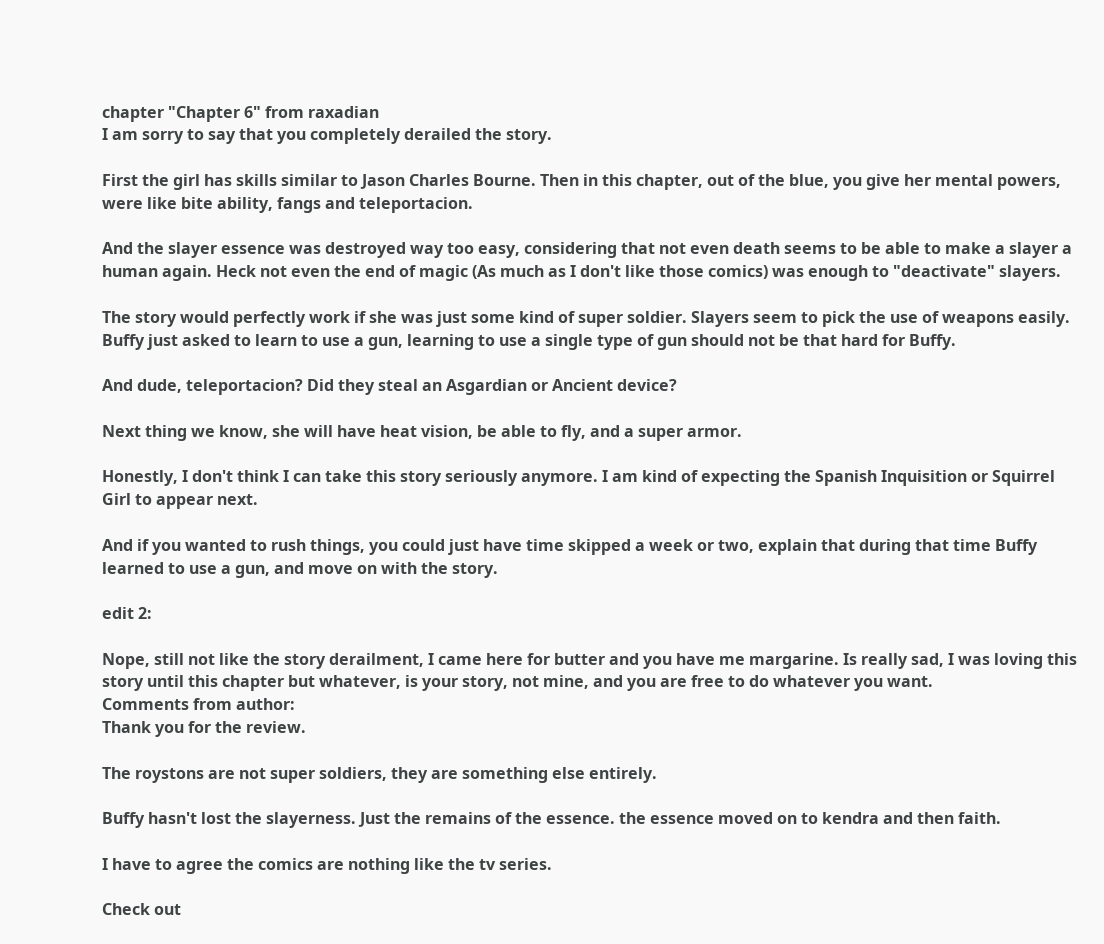chapter "Chapter 6" from raxadian
I am sorry to say that you completely derailed the story.

First the girl has skills similar to Jason Charles Bourne. Then in this chapter, out of the blue, you give her mental powers, were like bite ability, fangs and teleportacion.

And the slayer essence was destroyed way too easy, considering that not even death seems to be able to make a slayer a human again. Heck not even the end of magic (As much as I don't like those comics) was enough to "deactivate" slayers.

The story would perfectly work if she was just some kind of super soldier. Slayers seem to pick the use of weapons easily. Buffy just asked to learn to use a gun, learning to use a single type of gun should not be that hard for Buffy.

And dude, teleportacion? Did they steal an Asgardian or Ancient device?

Next thing we know, she will have heat vision, be able to fly, and a super armor.

Honestly, I don't think I can take this story seriously anymore. I am kind of expecting the Spanish Inquisition or Squirrel Girl to appear next.

And if you wanted to rush things, you could just have time skipped a week or two, explain that during that time Buffy learned to use a gun, and move on with the story.

edit 2:

Nope, still not like the story derailment, I came here for butter and you have me margarine. Is really sad, I was loving this story until this chapter but whatever, is your story, not mine, and you are free to do whatever you want.
Comments from author:
Thank you for the review.

The roystons are not super soldiers, they are something else entirely.

Buffy hasn't lost the slayerness. Just the remains of the essence. the essence moved on to kendra and then faith.

I have to agree the comics are nothing like the tv series.

Check out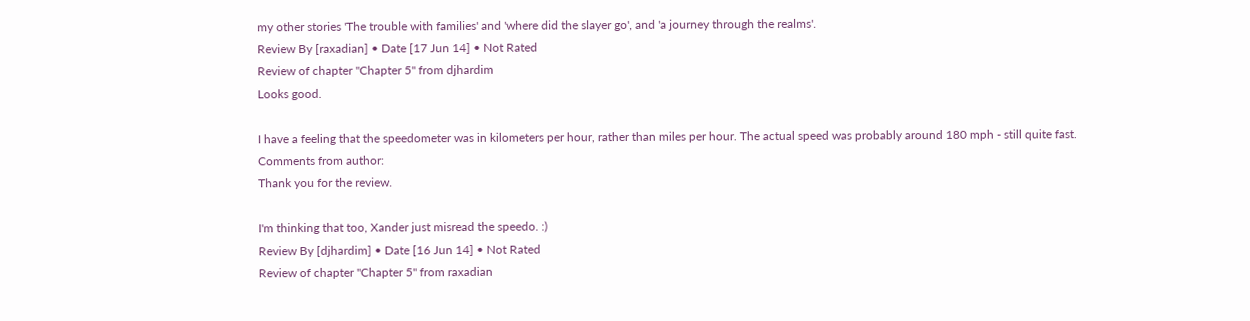my other stories 'The trouble with families' and 'where did the slayer go', and 'a journey through the realms'.
Review By [raxadian] • Date [17 Jun 14] • Not Rated
Review of chapter "Chapter 5" from djhardim
Looks good.

I have a feeling that the speedometer was in kilometers per hour, rather than miles per hour. The actual speed was probably around 180 mph - still quite fast.
Comments from author:
Thank you for the review.

I'm thinking that too, Xander just misread the speedo. :)
Review By [djhardim] • Date [16 Jun 14] • Not Rated
Review of chapter "Chapter 5" from raxadian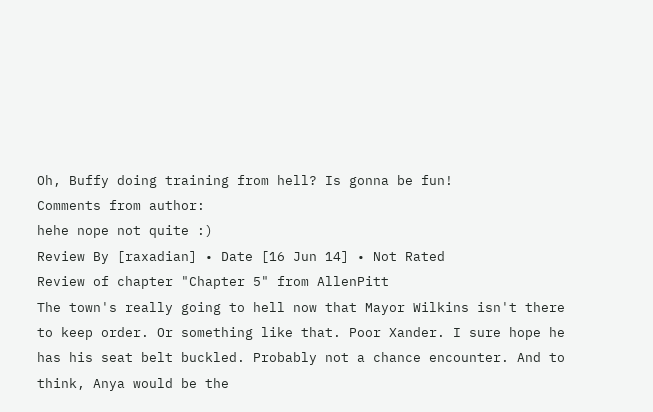Oh, Buffy doing training from hell? Is gonna be fun!
Comments from author:
hehe nope not quite :)
Review By [raxadian] • Date [16 Jun 14] • Not Rated
Review of chapter "Chapter 5" from AllenPitt
The town's really going to hell now that Mayor Wilkins isn't there to keep order. Or something like that. Poor Xander. I sure hope he has his seat belt buckled. Probably not a chance encounter. And to think, Anya would be the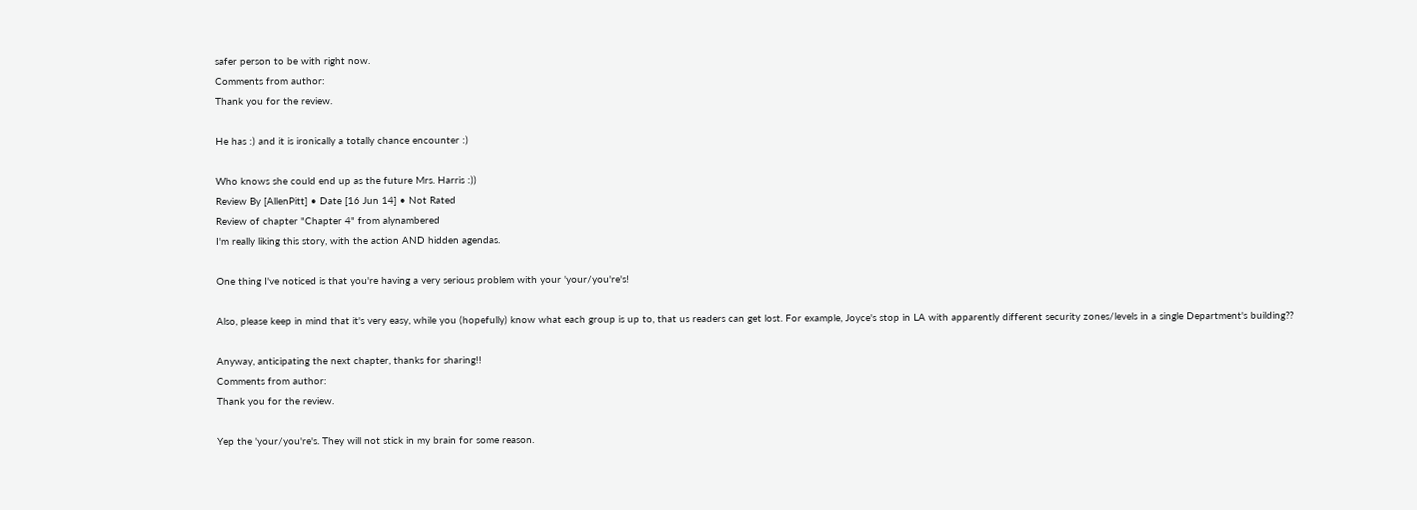safer person to be with right now.
Comments from author:
Thank you for the review.

He has :) and it is ironically a totally chance encounter :)

Who knows she could end up as the future Mrs. Harris :))
Review By [AllenPitt] • Date [16 Jun 14] • Not Rated
Review of chapter "Chapter 4" from alynambered
I'm really liking this story, with the action AND hidden agendas.

One thing I've noticed is that you're having a very serious problem with your 'your/you're's!

Also, please keep in mind that it's very easy, while you (hopefully) know what each group is up to, that us readers can get lost. For example, Joyce's stop in LA with apparently different security zones/levels in a single Department's building??

Anyway, anticipating the next chapter, thanks for sharing!!
Comments from author:
Thank you for the review.

Yep the 'your/you're's. They will not stick in my brain for some reason.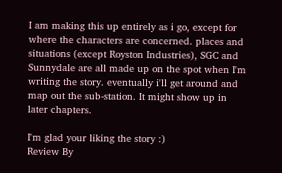I am making this up entirely as i go, except for where the characters are concerned. places and situations (except Royston Industries), SGC and Sunnydale are all made up on the spot when I'm writing the story. eventually i'll get around and map out the sub-station. It might show up in later chapters.

I'm glad your liking the story :)
Review By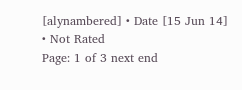[alynambered] • Date [15 Jun 14] • Not Rated
Page: 1 of 3 next end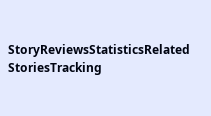StoryReviewsStatisticsRelated StoriesTracking